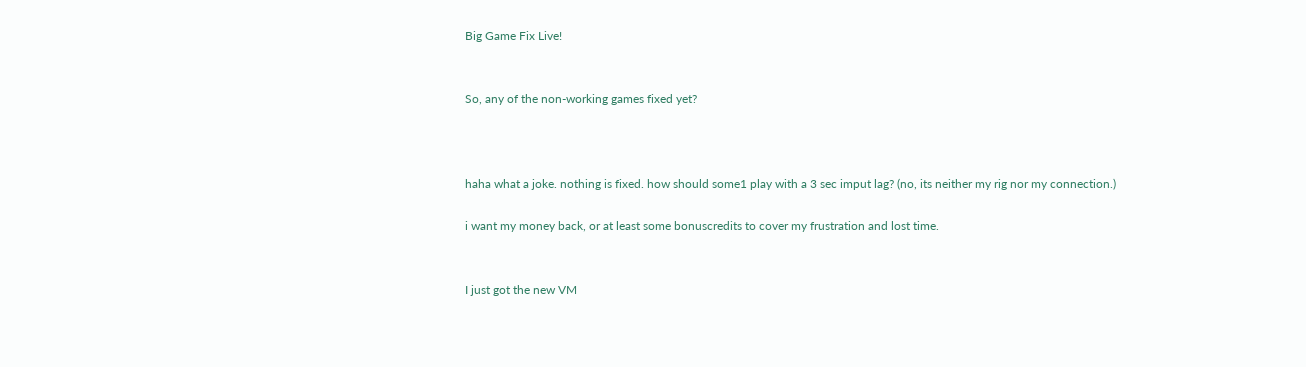Big Game Fix Live!


So, any of the non-working games fixed yet?



haha what a joke. nothing is fixed. how should some1 play with a 3 sec imput lag? (no, its neither my rig nor my connection.)

i want my money back, or at least some bonuscredits to cover my frustration and lost time.


I just got the new VM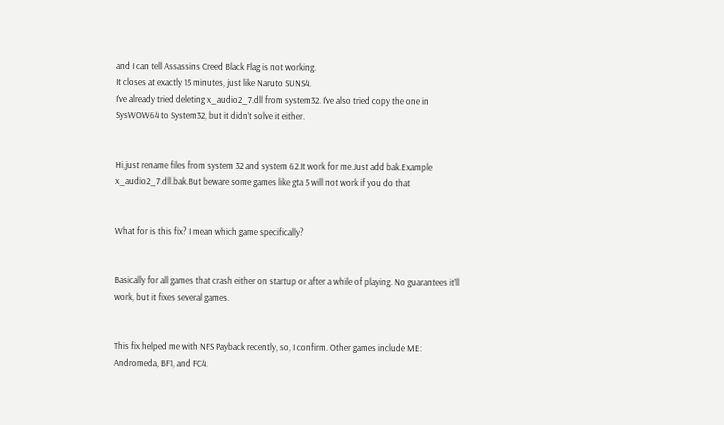and I can tell Assassins Creed Black Flag is not working.
It closes at exactly 15 minutes, just like Naruto SUNS4.
I’ve already tried deleting x_audio2_7.dll from system32. I’ve also tried copy the one in SysWOW64 to System32, but it didn’t solve it either.


Hi,just rename files from system 32 and system 62.It work for me.Just add bak.Example x_audio2_7.dll.bak.But beware some games like gta 5 will not work if you do that


What for is this fix? I mean which game specifically?


Basically for all games that crash either on startup or after a while of playing. No guarantees it’ll work, but it fixes several games.


This fix helped me with NFS Payback recently, so, I confirm. Other games include ME: Andromeda, BF1, and FC4.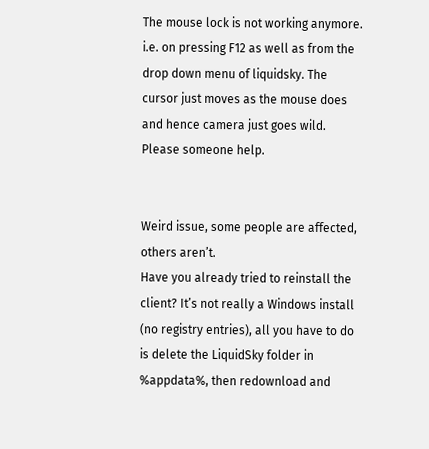The mouse lock is not working anymore. i.e. on pressing F12 as well as from the drop down menu of liquidsky. The cursor just moves as the mouse does and hence camera just goes wild. Please someone help.


Weird issue, some people are affected, others aren’t.
Have you already tried to reinstall the client? It’s not really a Windows install (no registry entries), all you have to do is delete the LiquidSky folder in %appdata%, then redownload and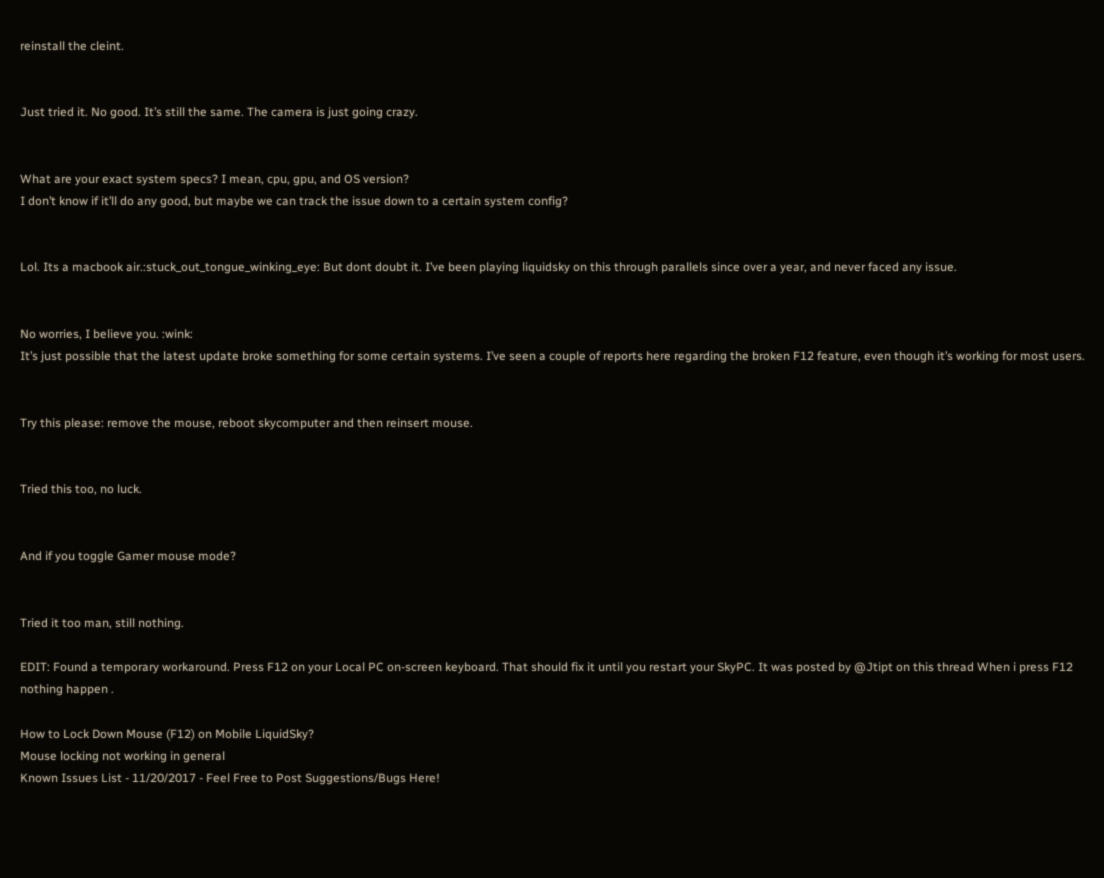reinstall the cleint.


Just tried it. No good. It’s still the same. The camera is just going crazy.


What are your exact system specs? I mean, cpu, gpu, and OS version?
I don’t know if it’ll do any good, but maybe we can track the issue down to a certain system config?


Lol. Its a macbook air.:stuck_out_tongue_winking_eye: But dont doubt it. I’ve been playing liquidsky on this through parallels since over a year, and never faced any issue.


No worries, I believe you. :wink:
It’s just possible that the latest update broke something for some certain systems. I’ve seen a couple of reports here regarding the broken F12 feature, even though it’s working for most users.


Try this please: remove the mouse, reboot skycomputer and then reinsert mouse.


Tried this too, no luck.


And if you toggle Gamer mouse mode?


Tried it too man, still nothing.

EDIT: Found a temporary workaround. Press F12 on your Local PC on-screen keyboard. That should fix it until you restart your SkyPC. It was posted by @Jtipt on this thread When i press F12 nothing happen .

How to Lock Down Mouse (F12) on Mobile LiquidSky?
Mouse locking not working in general
Known Issues List - 11/20/2017 - Feel Free to Post Suggestions/Bugs Here!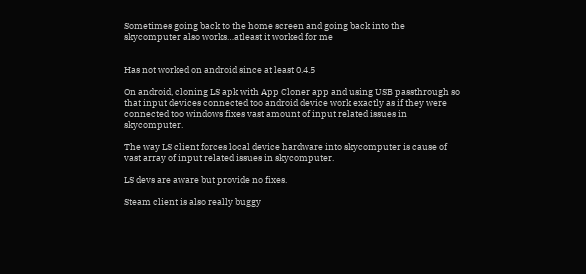Sometimes going back to the home screen and going back into the skycomputer also works…atleast it worked for me


Has not worked on android since at least 0.4.5

On android, cloning LS apk with App Cloner app and using USB passthrough so that input devices connected too android device work exactly as if they were connected too windows fixes vast amount of input related issues in skycomputer.

The way LS client forces local device hardware into skycomputer is cause of vast array of input related issues in skycomputer.

LS devs are aware but provide no fixes.

Steam client is also really buggy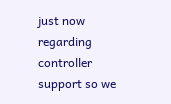just now regarding controller support so we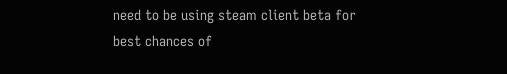need to be using steam client beta for best chances of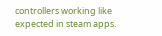controllers working like expected in steam apps.